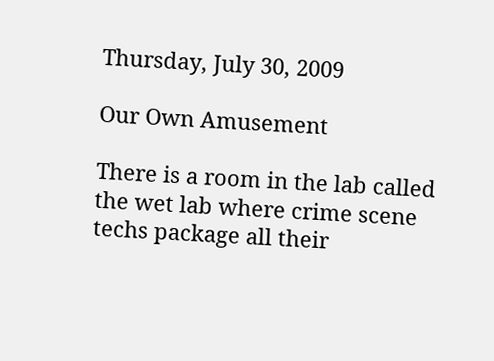Thursday, July 30, 2009

Our Own Amusement

There is a room in the lab called the wet lab where crime scene techs package all their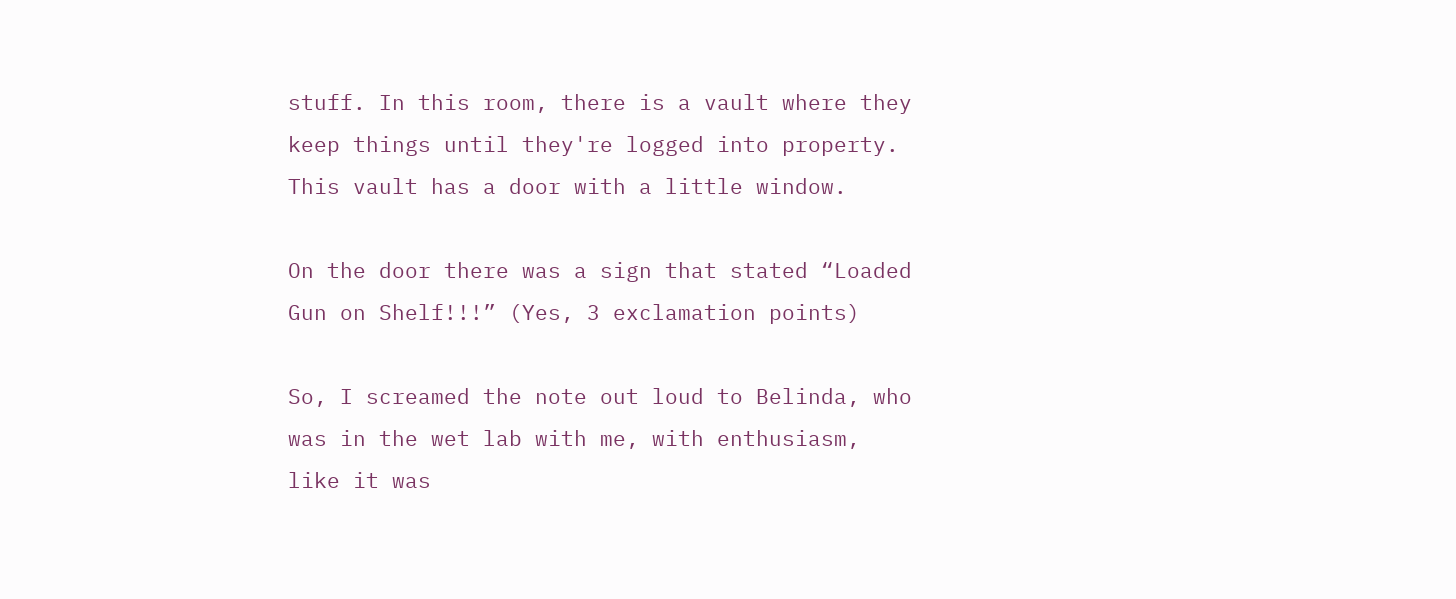stuff. In this room, there is a vault where they keep things until they're logged into property. This vault has a door with a little window.

On the door there was a sign that stated “Loaded Gun on Shelf!!!” (Yes, 3 exclamation points)

So, I screamed the note out loud to Belinda, who was in the wet lab with me, with enthusiasm, like it was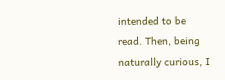intended to be read. Then, being naturally curious, I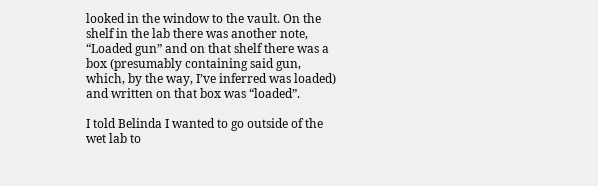looked in the window to the vault. On the shelf in the lab there was another note, “Loaded gun” and on that shelf there was a box (presumably containing said gun, which, by the way, I’ve inferred was loaded) and written on that box was “loaded”.

I told Belinda I wanted to go outside of the wet lab to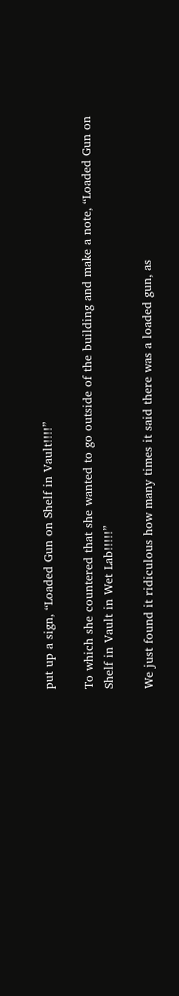put up a sign, “Loaded Gun on Shelf in Vault!!!!”

To which she countered that she wanted to go outside of the building and make a note, “Loaded Gun on Shelf in Vault in Wet Lab!!!!!”

We just found it ridiculous how many times it said there was a loaded gun, as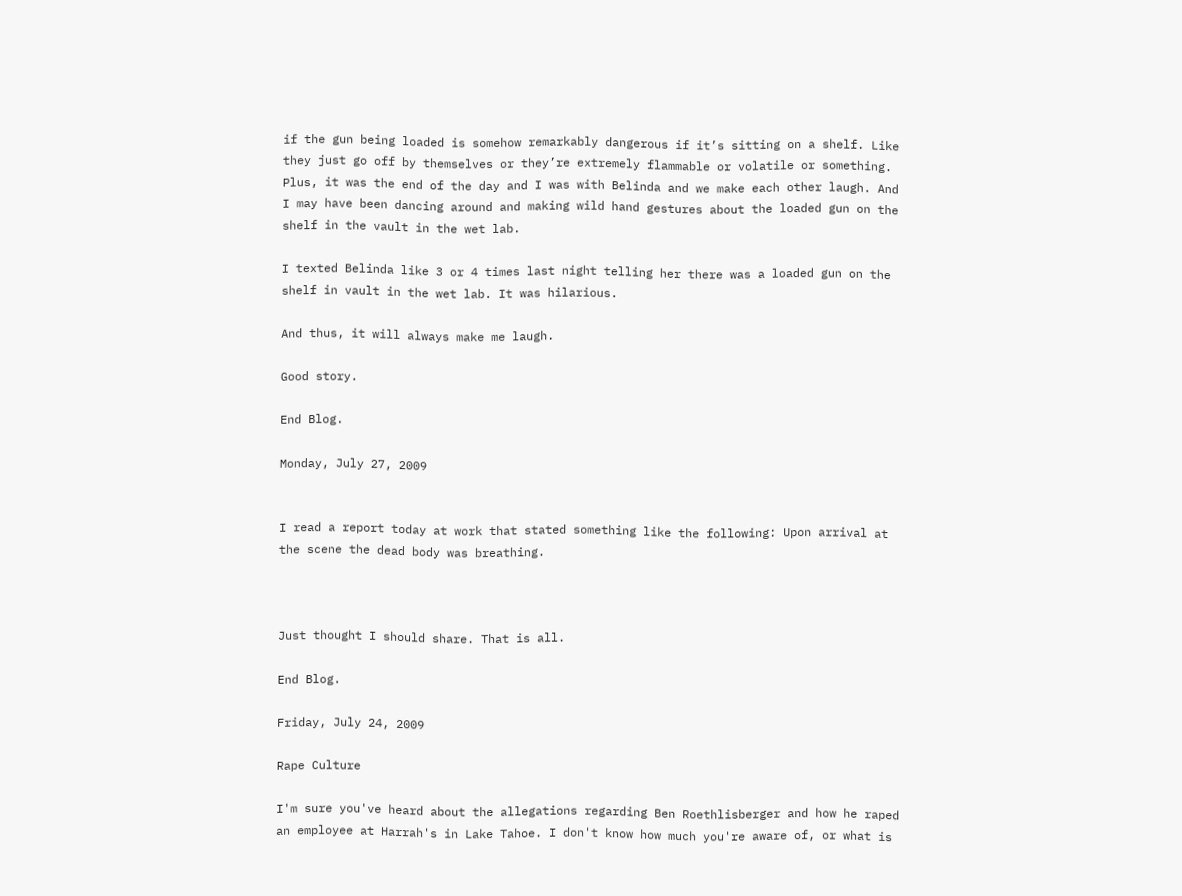if the gun being loaded is somehow remarkably dangerous if it’s sitting on a shelf. Like they just go off by themselves or they’re extremely flammable or volatile or something. Plus, it was the end of the day and I was with Belinda and we make each other laugh. And I may have been dancing around and making wild hand gestures about the loaded gun on the shelf in the vault in the wet lab.

I texted Belinda like 3 or 4 times last night telling her there was a loaded gun on the shelf in vault in the wet lab. It was hilarious.

And thus, it will always make me laugh.

Good story.

End Blog.

Monday, July 27, 2009


I read a report today at work that stated something like the following: Upon arrival at the scene the dead body was breathing.



Just thought I should share. That is all.

End Blog.

Friday, July 24, 2009

Rape Culture

I'm sure you've heard about the allegations regarding Ben Roethlisberger and how he raped an employee at Harrah's in Lake Tahoe. I don't know how much you're aware of, or what is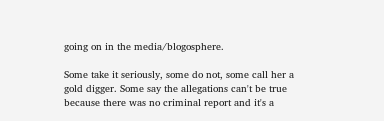going on in the media/blogosphere.

Some take it seriously, some do not, some call her a gold digger. Some say the allegations can't be true because there was no criminal report and it's a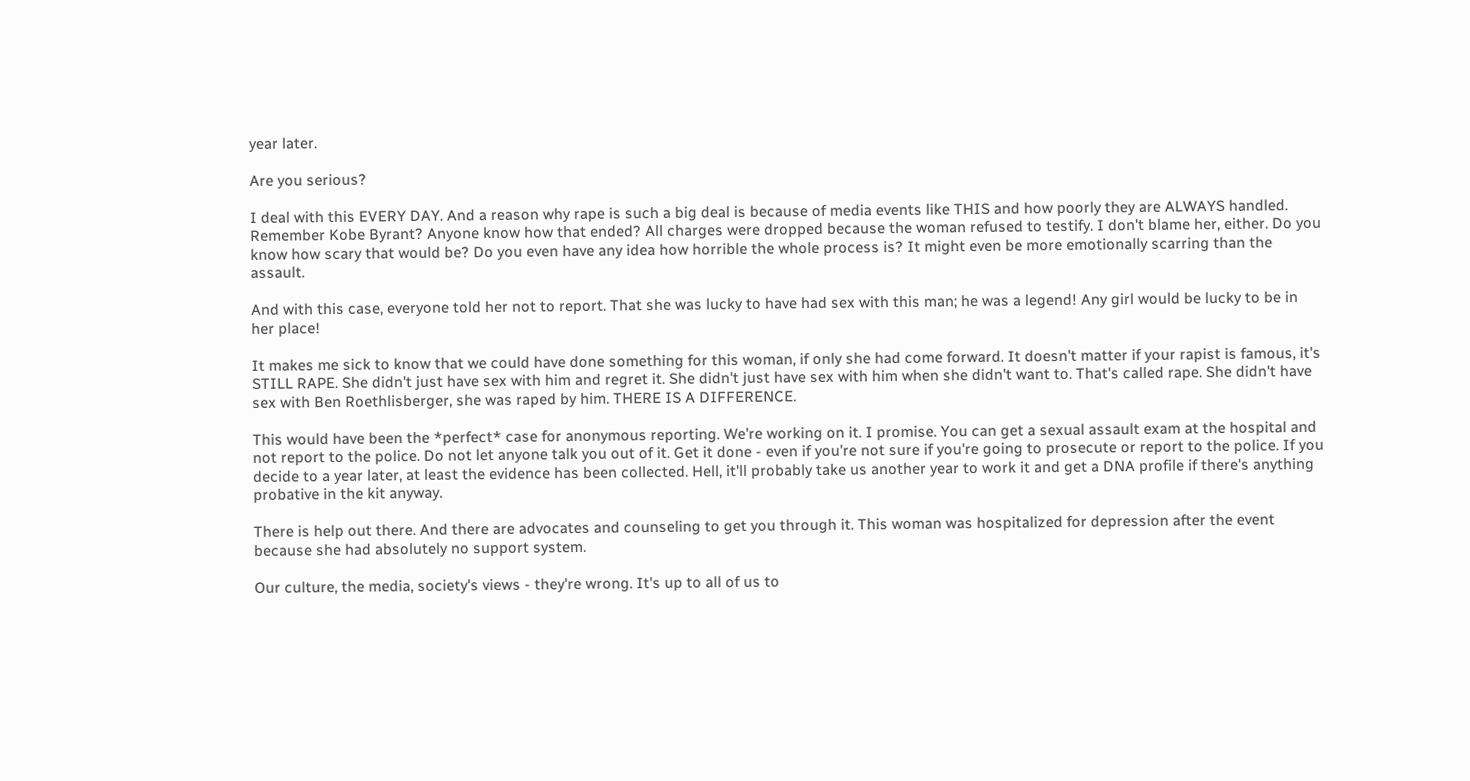year later.

Are you serious?

I deal with this EVERY DAY. And a reason why rape is such a big deal is because of media events like THIS and how poorly they are ALWAYS handled. Remember Kobe Byrant? Anyone know how that ended? All charges were dropped because the woman refused to testify. I don't blame her, either. Do you know how scary that would be? Do you even have any idea how horrible the whole process is? It might even be more emotionally scarring than the assault.

And with this case, everyone told her not to report. That she was lucky to have had sex with this man; he was a legend! Any girl would be lucky to be in her place!

It makes me sick to know that we could have done something for this woman, if only she had come forward. It doesn't matter if your rapist is famous, it's STILL RAPE. She didn't just have sex with him and regret it. She didn't just have sex with him when she didn't want to. That's called rape. She didn't have sex with Ben Roethlisberger, she was raped by him. THERE IS A DIFFERENCE.

This would have been the *perfect* case for anonymous reporting. We're working on it. I promise. You can get a sexual assault exam at the hospital and not report to the police. Do not let anyone talk you out of it. Get it done - even if you're not sure if you're going to prosecute or report to the police. If you decide to a year later, at least the evidence has been collected. Hell, it'll probably take us another year to work it and get a DNA profile if there's anything probative in the kit anyway.

There is help out there. And there are advocates and counseling to get you through it. This woman was hospitalized for depression after the event because she had absolutely no support system.

Our culture, the media, society's views - they're wrong. It's up to all of us to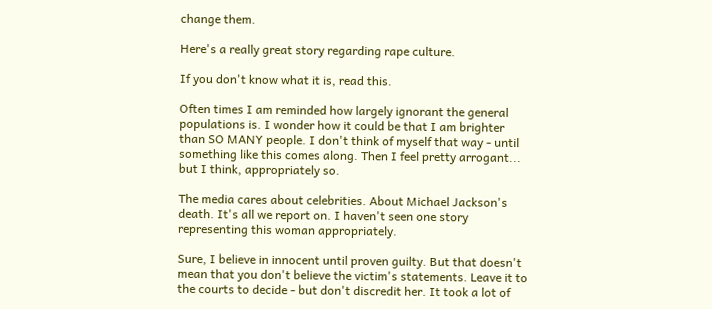change them.

Here's a really great story regarding rape culture.

If you don't know what it is, read this.

Often times I am reminded how largely ignorant the general populations is. I wonder how it could be that I am brighter than SO MANY people. I don't think of myself that way - until something like this comes along. Then I feel pretty arrogant... but I think, appropriately so.

The media cares about celebrities. About Michael Jackson's death. It's all we report on. I haven't seen one story representing this woman appropriately.

Sure, I believe in innocent until proven guilty. But that doesn't mean that you don't believe the victim's statements. Leave it to the courts to decide - but don't discredit her. It took a lot of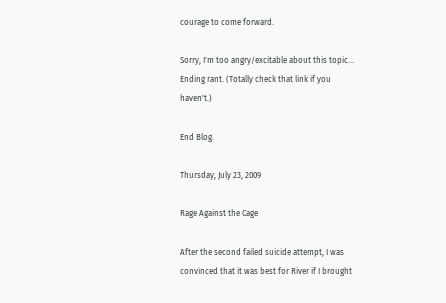courage to come forward.

Sorry, I'm too angry/excitable about this topic... Ending rant. (Totally check that link if you haven't.)

End Blog.

Thursday, July 23, 2009

Rage Against the Cage

After the second failed suicide attempt, I was convinced that it was best for River if I brought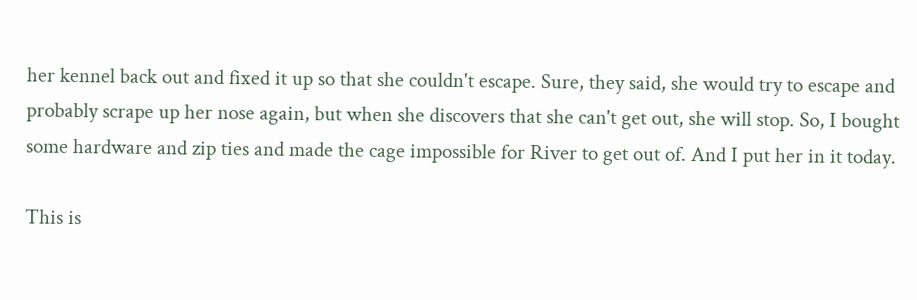her kennel back out and fixed it up so that she couldn't escape. Sure, they said, she would try to escape and probably scrape up her nose again, but when she discovers that she can't get out, she will stop. So, I bought some hardware and zip ties and made the cage impossible for River to get out of. And I put her in it today.

This is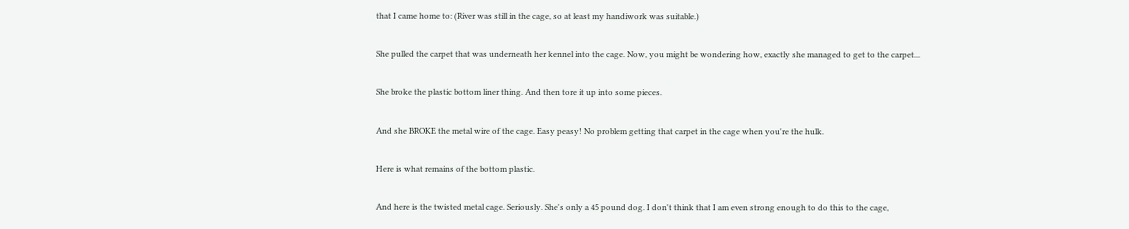that I came home to: (River was still in the cage, so at least my handiwork was suitable.)

She pulled the carpet that was underneath her kennel into the cage. Now, you might be wondering how, exactly she managed to get to the carpet...

She broke the plastic bottom liner thing. And then tore it up into some pieces.

And she BROKE the metal wire of the cage. Easy peasy! No problem getting that carpet in the cage when you're the hulk.

Here is what remains of the bottom plastic.

And here is the twisted metal cage. Seriously. She's only a 45 pound dog. I don't think that I am even strong enough to do this to the cage,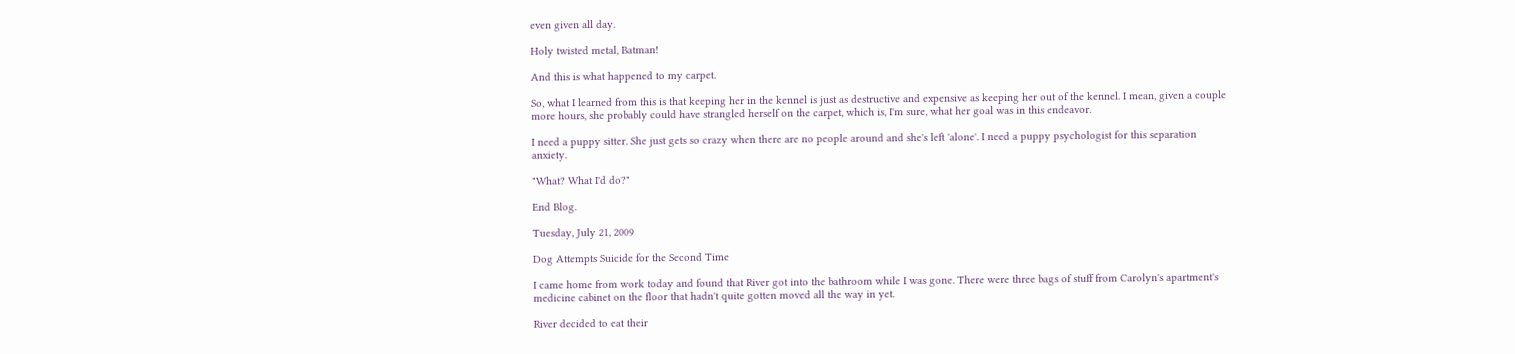even given all day.

Holy twisted metal, Batman!

And this is what happened to my carpet.

So, what I learned from this is that keeping her in the kennel is just as destructive and expensive as keeping her out of the kennel. I mean, given a couple more hours, she probably could have strangled herself on the carpet, which is, I'm sure, what her goal was in this endeavor.

I need a puppy sitter. She just gets so crazy when there are no people around and she's left 'alone'. I need a puppy psychologist for this separation anxiety.

"What? What I'd do?"

End Blog.

Tuesday, July 21, 2009

Dog Attempts Suicide for the Second Time

I came home from work today and found that River got into the bathroom while I was gone. There were three bags of stuff from Carolyn's apartment's medicine cabinet on the floor that hadn't quite gotten moved all the way in yet.

River decided to eat their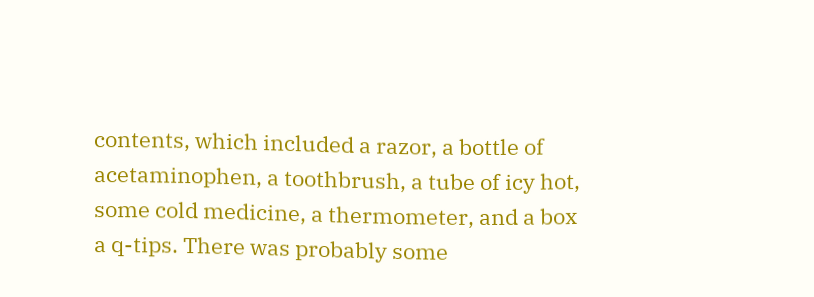contents, which included a razor, a bottle of acetaminophen, a toothbrush, a tube of icy hot, some cold medicine, a thermometer, and a box a q-tips. There was probably some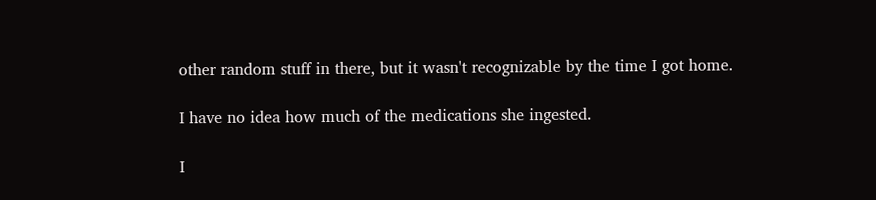other random stuff in there, but it wasn't recognizable by the time I got home.

I have no idea how much of the medications she ingested.

I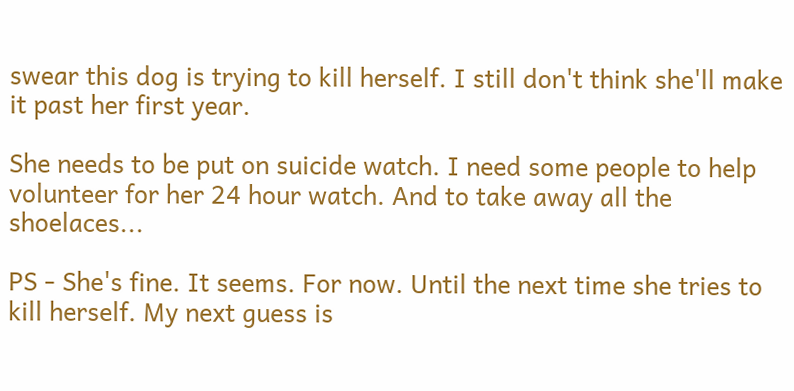swear this dog is trying to kill herself. I still don't think she'll make it past her first year.

She needs to be put on suicide watch. I need some people to help volunteer for her 24 hour watch. And to take away all the shoelaces...

PS - She's fine. It seems. For now. Until the next time she tries to kill herself. My next guess is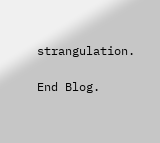strangulation.

End Blog.